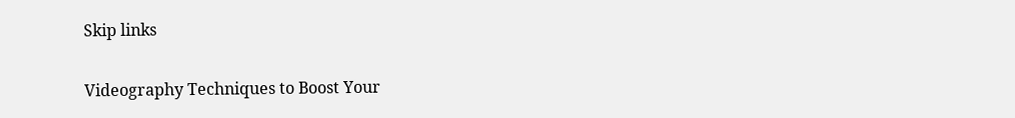Skip links

Videography Techniques to Boost Your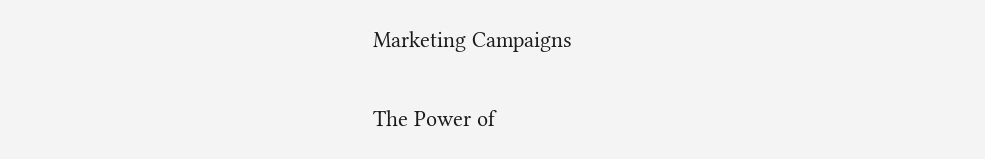Marketing Campaigns

The Power of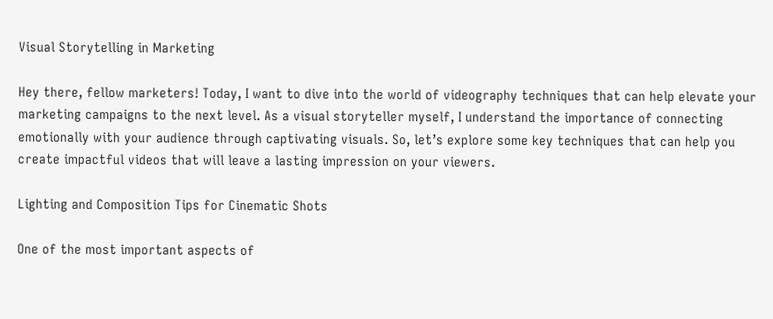Visual Storytelling in Marketing

Hey there, fellow marketers! Today, I want to dive into the world of videography techniques that can help elevate your marketing campaigns to the next level. As a visual storyteller myself, I understand the importance of connecting emotionally with your audience through captivating visuals. So, let’s explore some key techniques that can help you create impactful videos that will leave a lasting impression on your viewers.

Lighting and Composition Tips for Cinematic Shots

One of the most important aspects of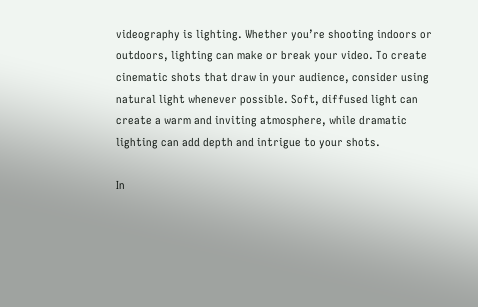videography is lighting. Whether you’re shooting indoors or outdoors, lighting can make or break your video. To create cinematic shots that draw in your audience, consider using natural light whenever possible. Soft, diffused light can create a warm and inviting atmosphere, while dramatic lighting can add depth and intrigue to your shots.

In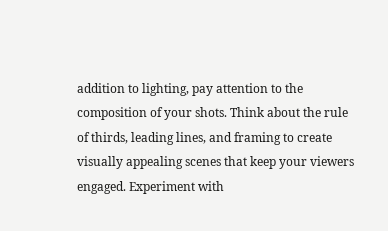addition to lighting, pay attention to the composition of your shots. Think about the rule of thirds, leading lines, and framing to create visually appealing scenes that keep your viewers engaged. Experiment with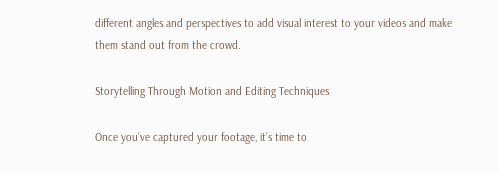different angles and perspectives to add visual interest to your videos and make them stand out from the crowd.

Storytelling Through Motion and Editing Techniques

Once you’ve captured your footage, it’s time to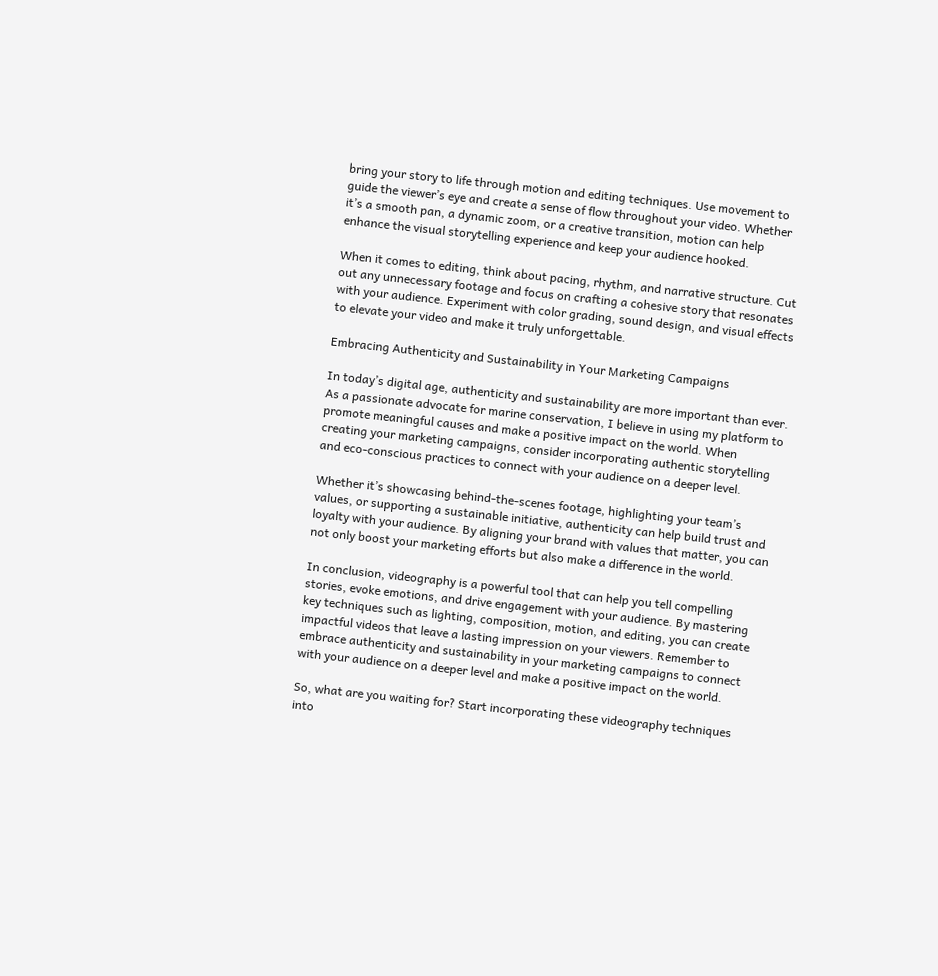bring your story to life through motion and editing techniques. Use movement to guide the viewer’s eye and create a sense of flow throughout your video. Whether it’s a smooth pan, a dynamic zoom, or a creative transition, motion can help enhance the visual storytelling experience and keep your audience hooked.

When it comes to editing, think about pacing, rhythm, and narrative structure. Cut out any unnecessary footage and focus on crafting a cohesive story that resonates with your audience. Experiment with color grading, sound design, and visual effects to elevate your video and make it truly unforgettable.

Embracing Authenticity and Sustainability in Your Marketing Campaigns

In today’s digital age, authenticity and sustainability are more important than ever. As a passionate advocate for marine conservation, I believe in using my platform to promote meaningful causes and make a positive impact on the world. When creating your marketing campaigns, consider incorporating authentic storytelling and eco-conscious practices to connect with your audience on a deeper level.

Whether it’s showcasing behind-the-scenes footage, highlighting your team’s values, or supporting a sustainable initiative, authenticity can help build trust and loyalty with your audience. By aligning your brand with values that matter, you can not only boost your marketing efforts but also make a difference in the world.

In conclusion, videography is a powerful tool that can help you tell compelling stories, evoke emotions, and drive engagement with your audience. By mastering key techniques such as lighting, composition, motion, and editing, you can create impactful videos that leave a lasting impression on your viewers. Remember to embrace authenticity and sustainability in your marketing campaigns to connect with your audience on a deeper level and make a positive impact on the world.

So, what are you waiting for? Start incorporating these videography techniques into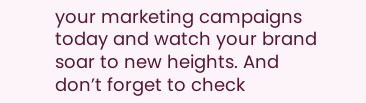your marketing campaigns today and watch your brand soar to new heights. And don’t forget to check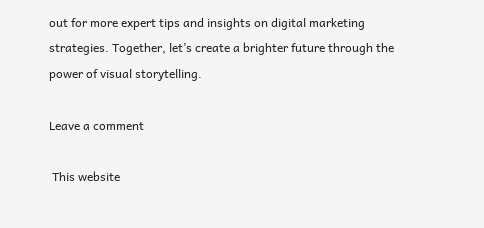out for more expert tips and insights on digital marketing strategies. Together, let’s create a brighter future through the power of visual storytelling.

Leave a comment

 This website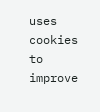uses cookies to improve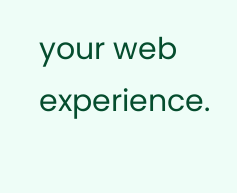your web experience.